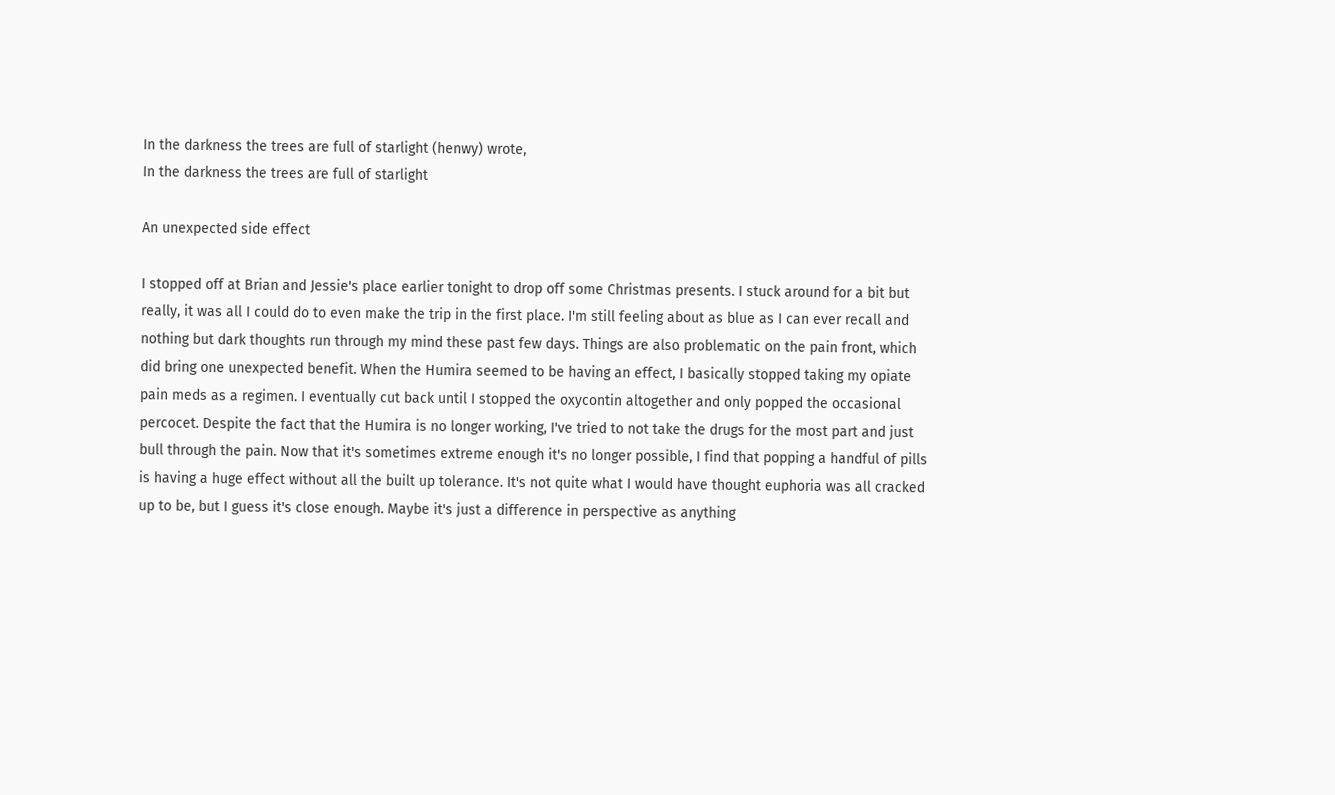In the darkness the trees are full of starlight (henwy) wrote,
In the darkness the trees are full of starlight

An unexpected side effect

I stopped off at Brian and Jessie's place earlier tonight to drop off some Christmas presents. I stuck around for a bit but really, it was all I could do to even make the trip in the first place. I'm still feeling about as blue as I can ever recall and nothing but dark thoughts run through my mind these past few days. Things are also problematic on the pain front, which did bring one unexpected benefit. When the Humira seemed to be having an effect, I basically stopped taking my opiate pain meds as a regimen. I eventually cut back until I stopped the oxycontin altogether and only popped the occasional percocet. Despite the fact that the Humira is no longer working, I've tried to not take the drugs for the most part and just bull through the pain. Now that it's sometimes extreme enough it's no longer possible, I find that popping a handful of pills is having a huge effect without all the built up tolerance. It's not quite what I would have thought euphoria was all cracked up to be, but I guess it's close enough. Maybe it's just a difference in perspective as anything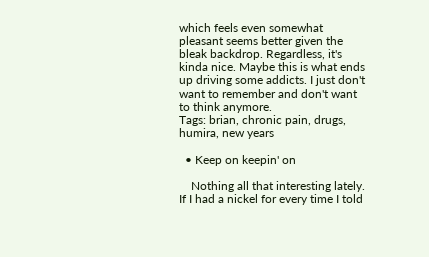which feels even somewhat pleasant seems better given the bleak backdrop. Regardless, it's kinda nice. Maybe this is what ends up driving some addicts. I just don't want to remember and don't want to think anymore.
Tags: brian, chronic pain, drugs, humira, new years

  • Keep on keepin' on

    Nothing all that interesting lately. If I had a nickel for every time I told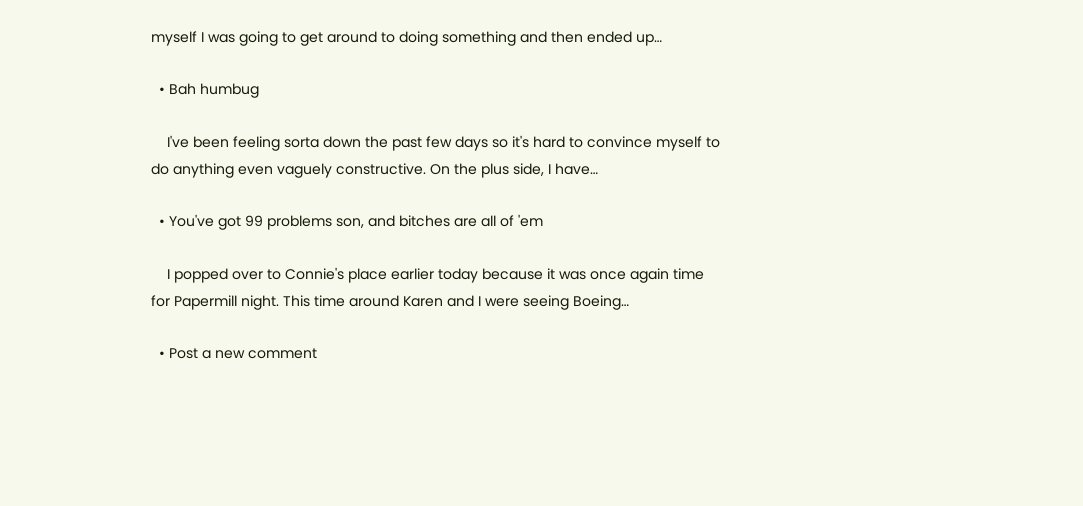myself I was going to get around to doing something and then ended up…

  • Bah humbug

    I've been feeling sorta down the past few days so it's hard to convince myself to do anything even vaguely constructive. On the plus side, I have…

  • You've got 99 problems son, and bitches are all of 'em

    I popped over to Connie's place earlier today because it was once again time for Papermill night. This time around Karen and I were seeing Boeing…

  • Post a new comment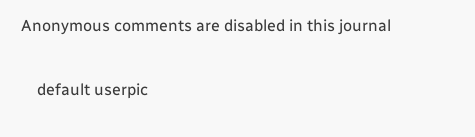Anonymous comments are disabled in this journal

    default userpic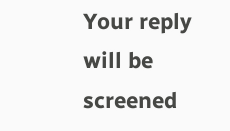Your reply will be screened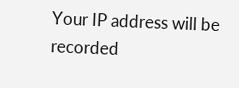Your IP address will be recorded